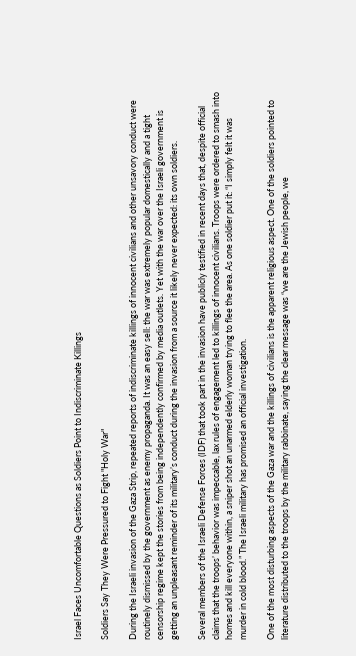Israel Faces Uncomfortable Questions as Soldiers Point to Indiscriminate Killings

Soldiers Say They Were Pressured to Fight "Holy War"

During the Israeli invasion of the Gaza Strip, repeated reports of indiscriminate killings of innocent civilians and other unsavory conduct were routinely dismissed by the government as enemy propaganda. It was an easy sell: the war was extremely popular domestically and a tight censorship regime kept the stories from being independently confirmed by media outlets. Yet with the war over the Israeli government is getting an unpleasant reminder of its military’s conduct during the invasion from a source it likely never expected: its own soldiers.

Several members of the Israeli Defense Forces (IDF) that took part in the invasion have publicly testified in recent days that, despite official claims that the troops’ behavior was impeccable, lax rules of engagement led to killings of innocent civilians. Troops were ordered to smash into homes and kill everyone within, a sniper shot an unarmed elderly woman trying to flee the area. As one soldier put it: “I simply felt it was murder in cold blood.” The Israeli military has promised an official investigation.

One of the most disturbing aspects of the Gaza war and the killings of civilians is the apparent religious aspect. One of the soldiers pointed to literature distributed to the troops by the military rabbinate, saying the clear message was “we are the Jewish people, we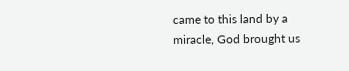came to this land by a miracle, God brought us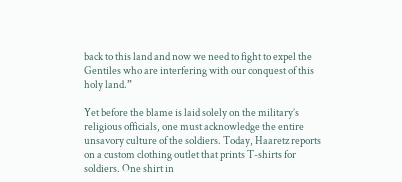back to this land and now we need to fight to expel the Gentiles who are interfering with our conquest of this holy land.”

Yet before the blame is laid solely on the military’s religious officials, one must acknowledge the entire unsavory culture of the soldiers. Today, Haaretz reports on a custom clothing outlet that prints T-shirts for soldiers. One shirt in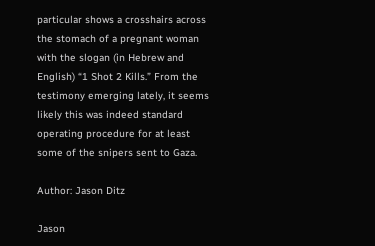particular shows a crosshairs across the stomach of a pregnant woman with the slogan (in Hebrew and English) “1 Shot 2 Kills.” From the testimony emerging lately, it seems likely this was indeed standard operating procedure for at least some of the snipers sent to Gaza.

Author: Jason Ditz

Jason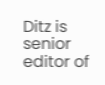Ditz is senior editor of